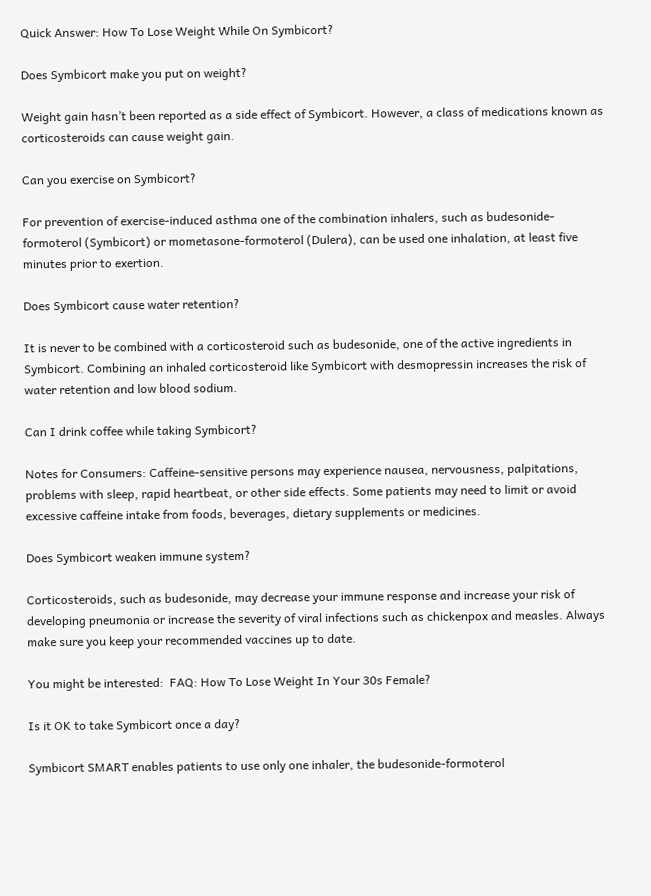Quick Answer: How To Lose Weight While On Symbicort?

Does Symbicort make you put on weight?

Weight gain hasn’t been reported as a side effect of Symbicort. However, a class of medications known as corticosteroids can cause weight gain.

Can you exercise on Symbicort?

For prevention of exercise-induced asthma one of the combination inhalers, such as budesonide-formoterol (Symbicort) or mometasone-formoterol (Dulera), can be used one inhalation, at least five minutes prior to exertion.

Does Symbicort cause water retention?

It is never to be combined with a corticosteroid such as budesonide, one of the active ingredients in Symbicort. Combining an inhaled corticosteroid like Symbicort with desmopressin increases the risk of water retention and low blood sodium.

Can I drink coffee while taking Symbicort?

Notes for Consumers: Caffeine-sensitive persons may experience nausea, nervousness, palpitations, problems with sleep, rapid heartbeat, or other side effects. Some patients may need to limit or avoid excessive caffeine intake from foods, beverages, dietary supplements or medicines.

Does Symbicort weaken immune system?

Corticosteroids, such as budesonide, may decrease your immune response and increase your risk of developing pneumonia or increase the severity of viral infections such as chickenpox and measles. Always make sure you keep your recommended vaccines up to date.

You might be interested:  FAQ: How To Lose Weight In Your 30s Female?

Is it OK to take Symbicort once a day?

Symbicort SMART enables patients to use only one inhaler, the budesonide-formoterol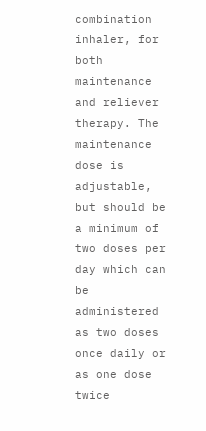combination inhaler, for both maintenance and reliever therapy. The maintenance dose is adjustable, but should be a minimum of two doses per day which can be administered as two doses once daily or as one dose twice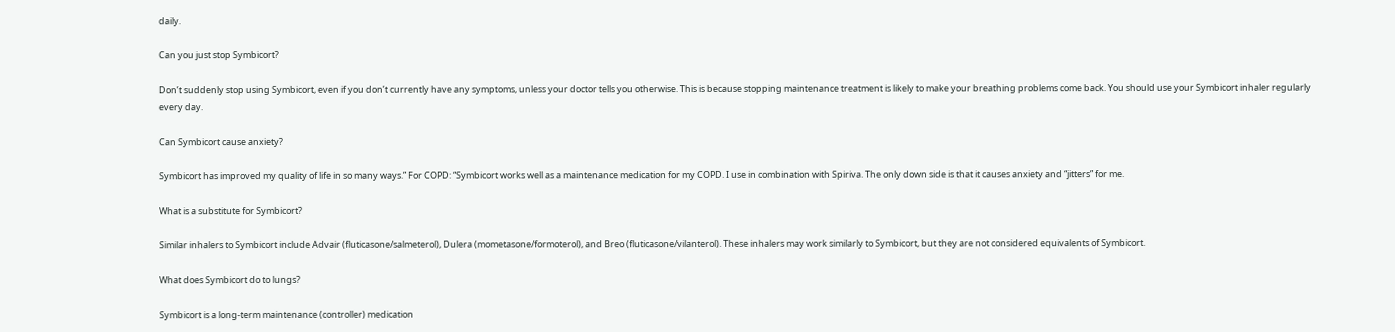daily.

Can you just stop Symbicort?

Don’t suddenly stop using Symbicort, even if you don’t currently have any symptoms, unless your doctor tells you otherwise. This is because stopping maintenance treatment is likely to make your breathing problems come back. You should use your Symbicort inhaler regularly every day.

Can Symbicort cause anxiety?

Symbicort has improved my quality of life in so many ways.” For COPD: “Symbicort works well as a maintenance medication for my COPD. I use in combination with Spiriva. The only down side is that it causes anxiety and “jitters” for me.

What is a substitute for Symbicort?

Similar inhalers to Symbicort include Advair (fluticasone/salmeterol), Dulera (mometasone/formoterol), and Breo (fluticasone/vilanterol). These inhalers may work similarly to Symbicort, but they are not considered equivalents of Symbicort.

What does Symbicort do to lungs?

Symbicort is a long-term maintenance (controller) medication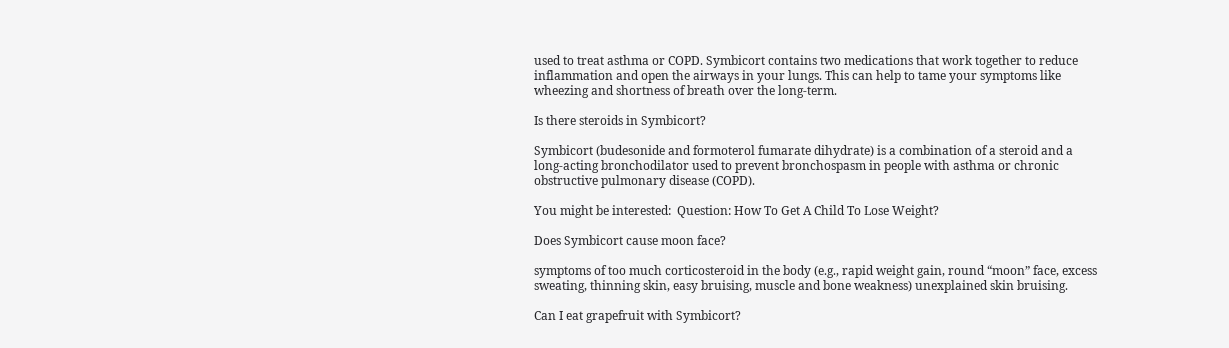used to treat asthma or COPD. Symbicort contains two medications that work together to reduce inflammation and open the airways in your lungs. This can help to tame your symptoms like wheezing and shortness of breath over the long-term.

Is there steroids in Symbicort?

Symbicort (budesonide and formoterol fumarate dihydrate) is a combination of a steroid and a long-acting bronchodilator used to prevent bronchospasm in people with asthma or chronic obstructive pulmonary disease (COPD).

You might be interested:  Question: How To Get A Child To Lose Weight?

Does Symbicort cause moon face?

symptoms of too much corticosteroid in the body (e.g., rapid weight gain, round “moon” face, excess sweating, thinning skin, easy bruising, muscle and bone weakness) unexplained skin bruising.

Can I eat grapefruit with Symbicort?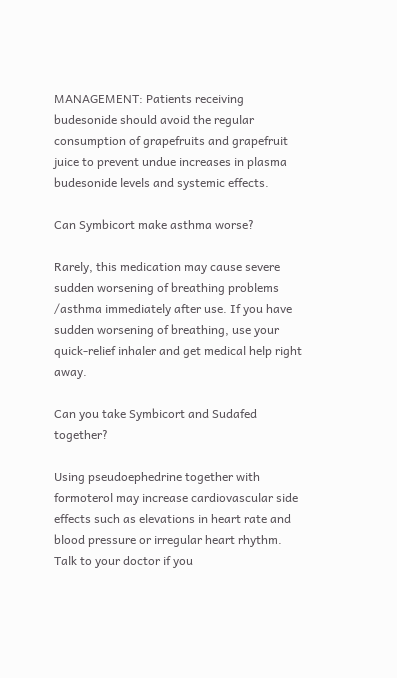MANAGEMENT: Patients receiving budesonide should avoid the regular consumption of grapefruits and grapefruit juice to prevent undue increases in plasma budesonide levels and systemic effects.

Can Symbicort make asthma worse?

Rarely, this medication may cause severe sudden worsening of breathing problems /asthma immediately after use. If you have sudden worsening of breathing, use your quick-relief inhaler and get medical help right away.

Can you take Symbicort and Sudafed together?

Using pseudoephedrine together with formoterol may increase cardiovascular side effects such as elevations in heart rate and blood pressure or irregular heart rhythm. Talk to your doctor if you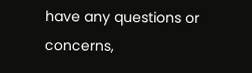have any questions or concerns,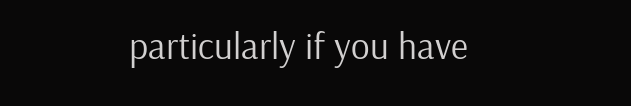particularly if you have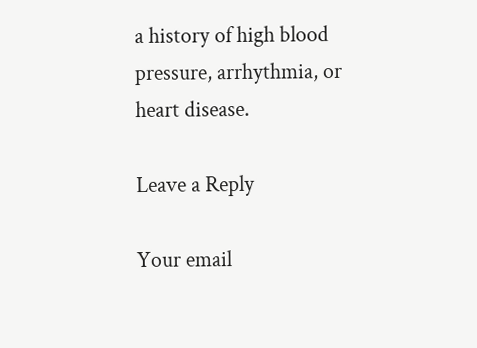a history of high blood pressure, arrhythmia, or heart disease.

Leave a Reply

Your email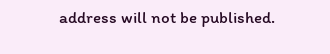address will not be published.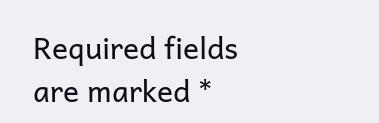Required fields are marked *